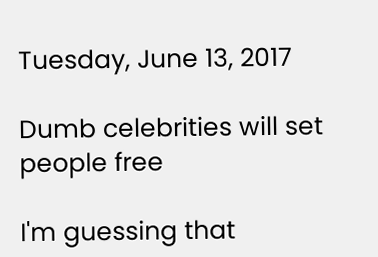Tuesday, June 13, 2017

Dumb celebrities will set people free

I'm guessing that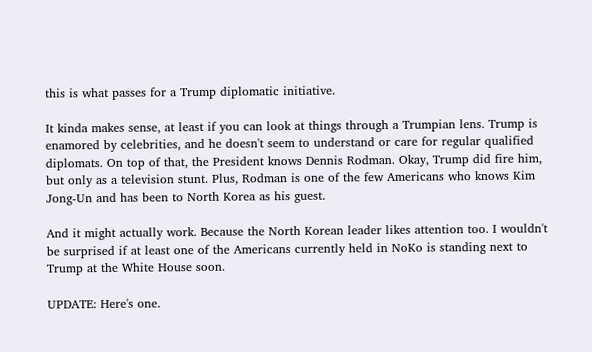this is what passes for a Trump diplomatic initiative.

It kinda makes sense, at least if you can look at things through a Trumpian lens. Trump is enamored by celebrities, and he doesn't seem to understand or care for regular qualified diplomats. On top of that, the President knows Dennis Rodman. Okay, Trump did fire him,  but only as a television stunt. Plus, Rodman is one of the few Americans who knows Kim Jong-Un and has been to North Korea as his guest.

And it might actually work. Because the North Korean leader likes attention too. I wouldn't be surprised if at least one of the Americans currently held in NoKo is standing next to Trump at the White House soon.

UPDATE: Here's one.